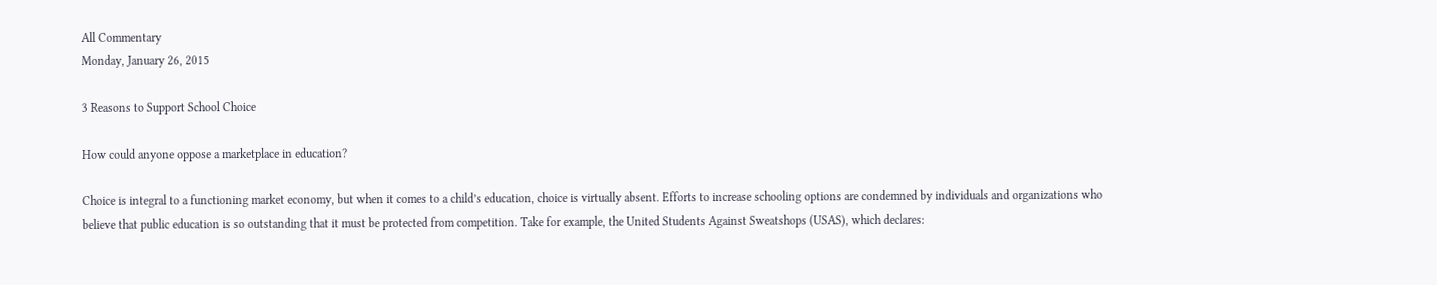All Commentary
Monday, January 26, 2015

3 Reasons to Support School Choice

How could anyone oppose a marketplace in education?

Choice is integral to a functioning market economy, but when it comes to a child’s education, choice is virtually absent. Efforts to increase schooling options are condemned by individuals and organizations who believe that public education is so outstanding that it must be protected from competition. Take for example, the United Students Against Sweatshops (USAS), which declares: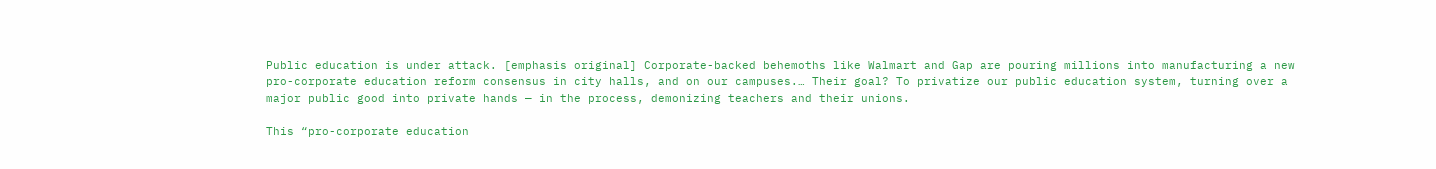Public education is under attack. [emphasis original] Corporate-backed behemoths like Walmart and Gap are pouring millions into manufacturing a new pro-corporate education reform consensus in city halls, and on our campuses.… Their goal? To privatize our public education system, turning over a major public good into private hands — in the process, demonizing teachers and their unions.

This “pro-corporate education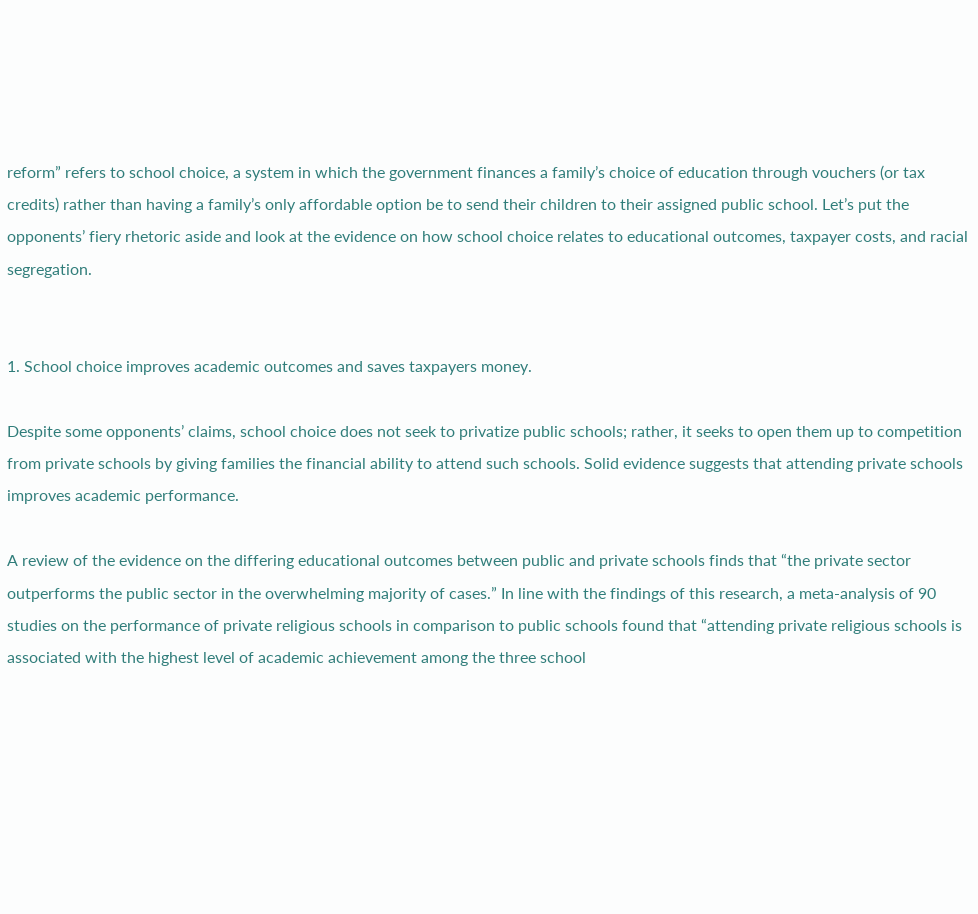reform” refers to school choice, a system in which the government finances a family’s choice of education through vouchers (or tax credits) rather than having a family’s only affordable option be to send their children to their assigned public school. Let’s put the opponents’ fiery rhetoric aside and look at the evidence on how school choice relates to educational outcomes, taxpayer costs, and racial segregation.


1. School choice improves academic outcomes and saves taxpayers money.

Despite some opponents’ claims, school choice does not seek to privatize public schools; rather, it seeks to open them up to competition from private schools by giving families the financial ability to attend such schools. Solid evidence suggests that attending private schools improves academic performance.

A review of the evidence on the differing educational outcomes between public and private schools finds that “the private sector outperforms the public sector in the overwhelming majority of cases.” In line with the findings of this research, a meta-analysis of 90 studies on the performance of private religious schools in comparison to public schools found that “attending private religious schools is associated with the highest level of academic achievement among the three school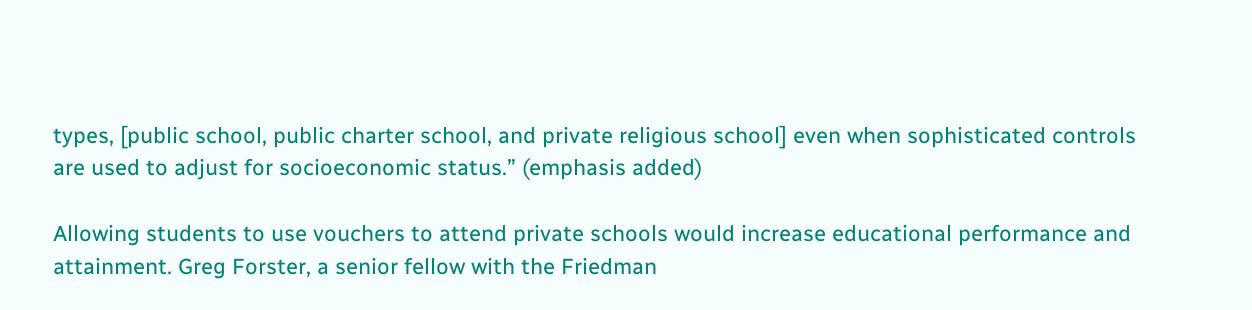types, [public school, public charter school, and private religious school] even when sophisticated controls are used to adjust for socioeconomic status.” (emphasis added)

Allowing students to use vouchers to attend private schools would increase educational performance and attainment. Greg Forster, a senior fellow with the Friedman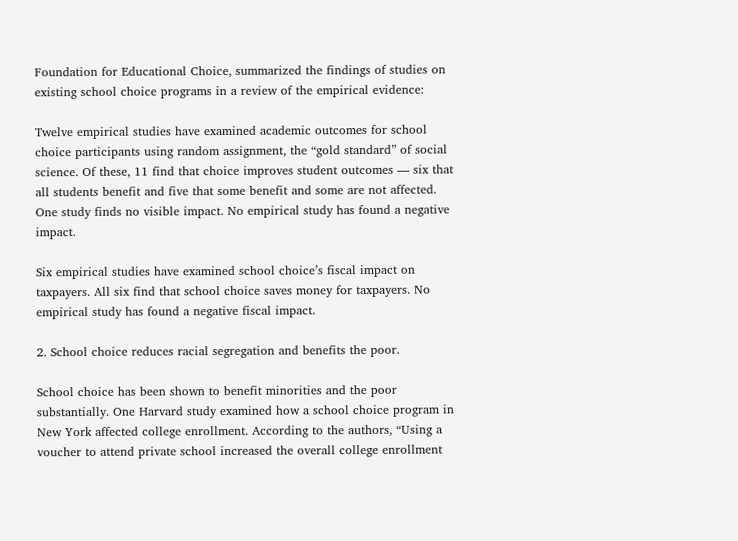Foundation for Educational Choice, summarized the findings of studies on existing school choice programs in a review of the empirical evidence:

Twelve empirical studies have examined academic outcomes for school choice participants using random assignment, the “gold standard” of social science. Of these, 11 find that choice improves student outcomes — six that all students benefit and five that some benefit and some are not affected. One study finds no visible impact. No empirical study has found a negative impact.

Six empirical studies have examined school choice’s fiscal impact on taxpayers. All six find that school choice saves money for taxpayers. No empirical study has found a negative fiscal impact.

2. School choice reduces racial segregation and benefits the poor.

School choice has been shown to benefit minorities and the poor substantially. One Harvard study examined how a school choice program in New York affected college enrollment. According to the authors, “Using a voucher to attend private school increased the overall college enrollment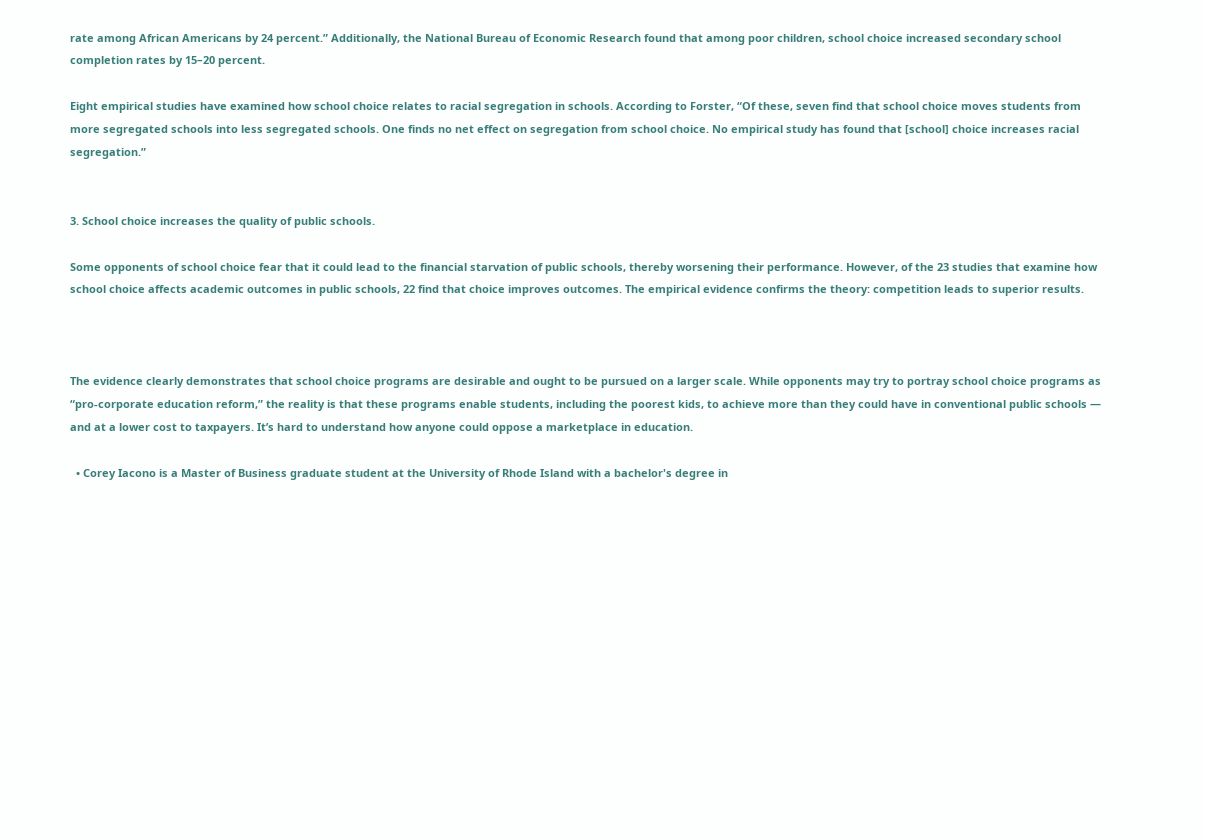rate among African Americans by 24 percent.” Additionally, the National Bureau of Economic Research found that among poor children, school choice increased secondary school completion rates by 15–20 percent.

Eight empirical studies have examined how school choice relates to racial segregation in schools. According to Forster, “Of these, seven find that school choice moves students from more segregated schools into less segregated schools. One finds no net effect on segregation from school choice. No empirical study has found that [school] choice increases racial segregation.”


3. School choice increases the quality of public schools.

Some opponents of school choice fear that it could lead to the financial starvation of public schools, thereby worsening their performance. However, of the 23 studies that examine how school choice affects academic outcomes in public schools, 22 find that choice improves outcomes. The empirical evidence confirms the theory: competition leads to superior results.



The evidence clearly demonstrates that school choice programs are desirable and ought to be pursued on a larger scale. While opponents may try to portray school choice programs as “pro-corporate education reform,” the reality is that these programs enable students, including the poorest kids, to achieve more than they could have in conventional public schools — and at a lower cost to taxpayers. It’s hard to understand how anyone could oppose a marketplace in education.

  • Corey Iacono is a Master of Business graduate student at the University of Rhode Island with a bachelor's degree in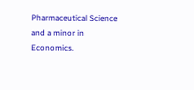Pharmaceutical Science and a minor in Economics.